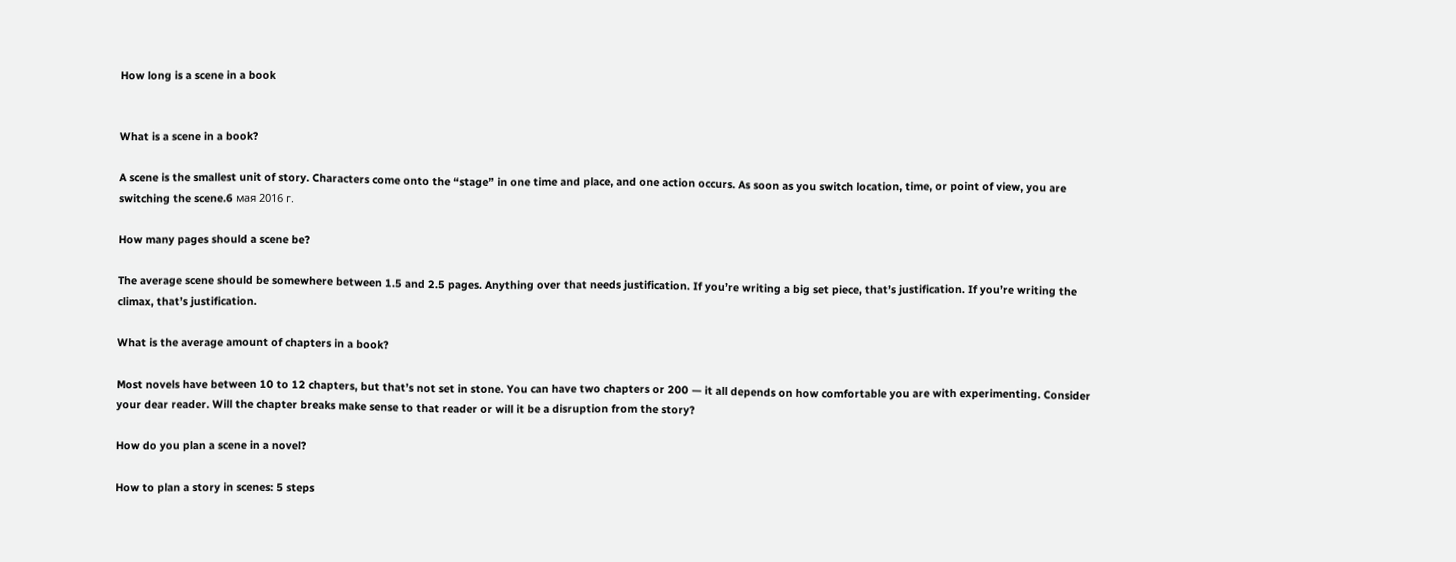How long is a scene in a book


What is a scene in a book?

A scene is the smallest unit of story. Characters come onto the “stage” in one time and place, and one action occurs. As soon as you switch location, time, or point of view, you are switching the scene.6 мая 2016 г.

How many pages should a scene be?

The average scene should be somewhere between 1.5 and 2.5 pages. Anything over that needs justification. If you’re writing a big set piece, that’s justification. If you’re writing the climax, that’s justification.

What is the average amount of chapters in a book?

Most novels have between 10 to 12 chapters, but that’s not set in stone. You can have two chapters or 200 — it all depends on how comfortable you are with experimenting. Consider your dear reader. Will the chapter breaks make sense to that reader or will it be a disruption from the story?

How do you plan a scene in a novel?

How to plan a story in scenes: 5 steps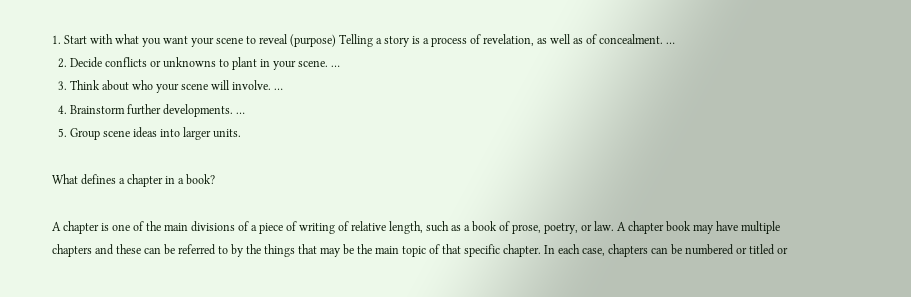1. Start with what you want your scene to reveal (purpose) Telling a story is a process of revelation, as well as of concealment. …
  2. Decide conflicts or unknowns to plant in your scene. …
  3. Think about who your scene will involve. …
  4. Brainstorm further developments. …
  5. Group scene ideas into larger units.

What defines a chapter in a book?

A chapter is one of the main divisions of a piece of writing of relative length, such as a book of prose, poetry, or law. A chapter book may have multiple chapters and these can be referred to by the things that may be the main topic of that specific chapter. In each case, chapters can be numbered or titled or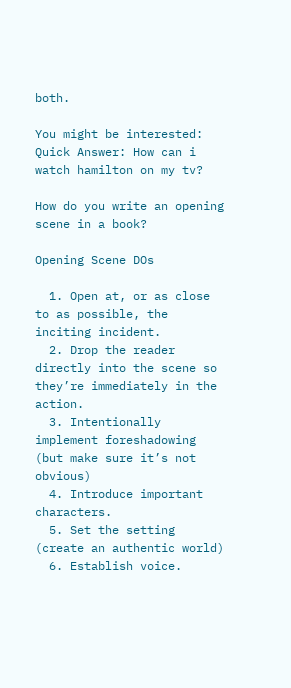both.

You might be interested:  Quick Answer: How can i watch hamilton on my tv?

How do you write an opening scene in a book?

Opening Scene DOs

  1. Open at, or as close to as possible, the inciting incident.
  2. Drop the reader directly into the scene so they’re immediately in the action.
  3. Intentionally implement foreshadowing (but make sure it’s not obvious)
  4. Introduce important characters.
  5. Set the setting (create an authentic world)
  6. Establish voice.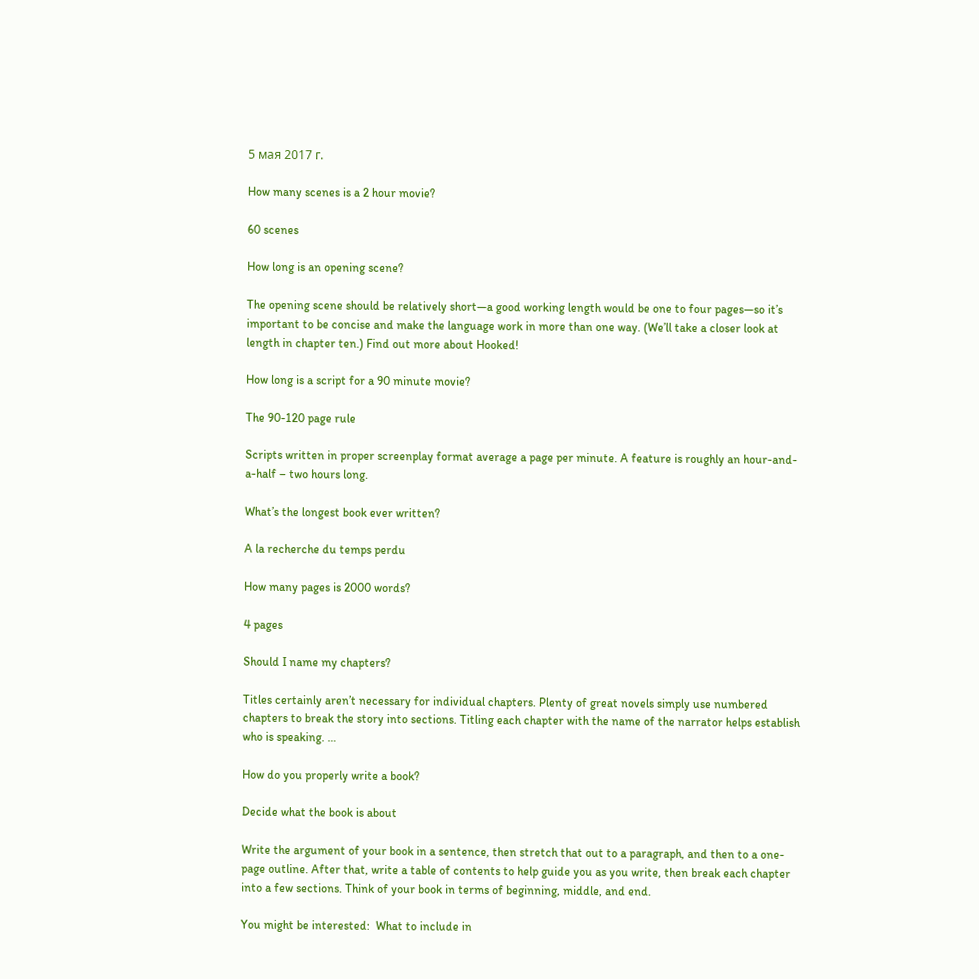5 мая 2017 г.

How many scenes is a 2 hour movie?

60 scenes

How long is an opening scene?

The opening scene should be relatively short—a good working length would be one to four pages—so it’s important to be concise and make the language work in more than one way. (We’ll take a closer look at length in chapter ten.) Find out more about Hooked!

How long is a script for a 90 minute movie?

The 90-120 page rule

Scripts written in proper screenplay format average a page per minute. A feature is roughly an hour-and-a-half – two hours long.

What’s the longest book ever written?

A la recherche du temps perdu

How many pages is 2000 words?

4 pages

Should I name my chapters?

Titles certainly aren’t necessary for individual chapters. Plenty of great novels simply use numbered chapters to break the story into sections. Titling each chapter with the name of the narrator helps establish who is speaking. …

How do you properly write a book?

Decide what the book is about

Write the argument of your book in a sentence, then stretch that out to a paragraph, and then to a one-page outline. After that, write a table of contents to help guide you as you write, then break each chapter into a few sections. Think of your book in terms of beginning, middle, and end.

You might be interested:  What to include in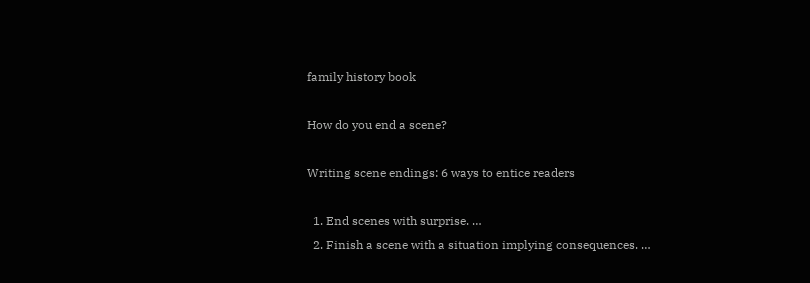family history book

How do you end a scene?

Writing scene endings: 6 ways to entice readers

  1. End scenes with surprise. …
  2. Finish a scene with a situation implying consequences. …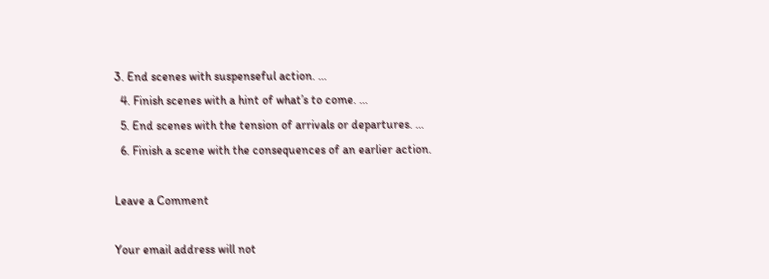3. End scenes with suspenseful action. …
  4. Finish scenes with a hint of what’s to come. …
  5. End scenes with the tension of arrivals or departures. …
  6. Finish a scene with the consequences of an earlier action.

Leave a Comment

Your email address will not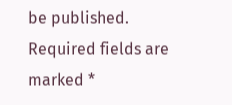be published. Required fields are marked *